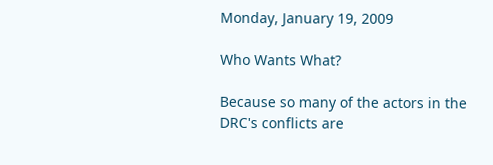Monday, January 19, 2009

Who Wants What?

Because so many of the actors in the DRC's conflicts are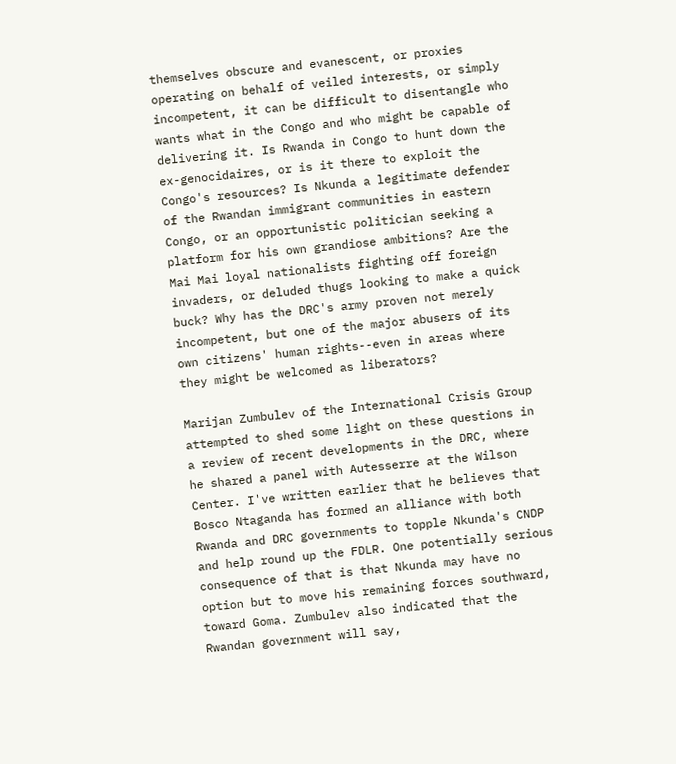themselves obscure and evanescent, or proxies operating on behalf of veiled interests, or simply incompetent, it can be difficult to disentangle who wants what in the Congo and who might be capable of delivering it. Is Rwanda in Congo to hunt down the ex-genocidaires, or is it there to exploit the Congo's resources? Is Nkunda a legitimate defender of the Rwandan immigrant communities in eastern Congo, or an opportunistic politician seeking a platform for his own grandiose ambitions? Are the Mai Mai loyal nationalists fighting off foreign invaders, or deluded thugs looking to make a quick buck? Why has the DRC's army proven not merely incompetent, but one of the major abusers of its own citizens' human rights--even in areas where they might be welcomed as liberators?

Marijan Zumbulev of the International Crisis Group attempted to shed some light on these questions in a review of recent developments in the DRC, where he shared a panel with Autesserre at the Wilson Center. I've written earlier that he believes that Bosco Ntaganda has formed an alliance with both Rwanda and DRC governments to topple Nkunda's CNDP and help round up the FDLR. One potentially serious consequence of that is that Nkunda may have no option but to move his remaining forces southward, toward Goma. Zumbulev also indicated that the Rwandan government will say,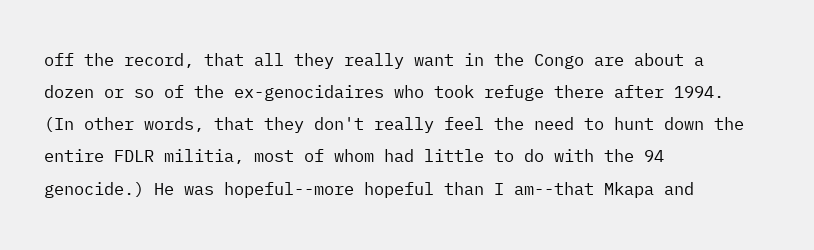off the record, that all they really want in the Congo are about a dozen or so of the ex-genocidaires who took refuge there after 1994. (In other words, that they don't really feel the need to hunt down the entire FDLR militia, most of whom had little to do with the 94 genocide.) He was hopeful--more hopeful than I am--that Mkapa and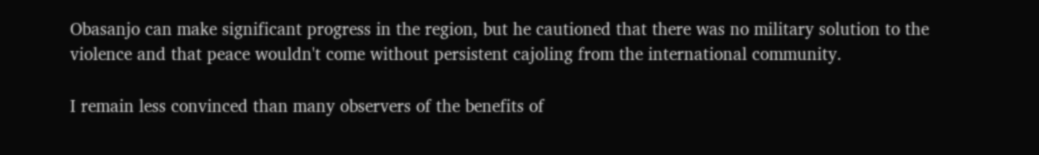Obasanjo can make significant progress in the region, but he cautioned that there was no military solution to the violence and that peace wouldn't come without persistent cajoling from the international community.

I remain less convinced than many observers of the benefits of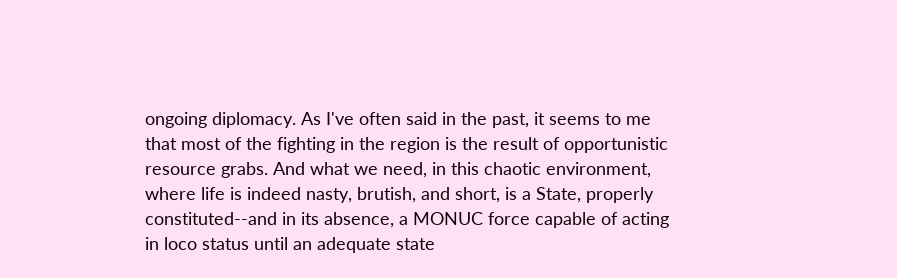ongoing diplomacy. As I've often said in the past, it seems to me that most of the fighting in the region is the result of opportunistic resource grabs. And what we need, in this chaotic environment, where life is indeed nasty, brutish, and short, is a State, properly constituted--and in its absence, a MONUC force capable of acting in loco status until an adequate state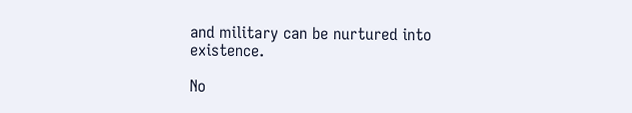and military can be nurtured into existence.

No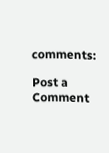comments:

Post a Comment